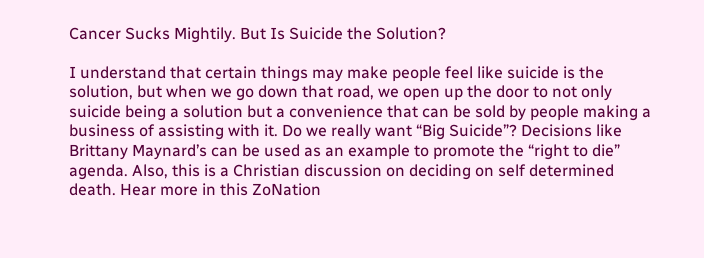Cancer Sucks Mightily. But Is Suicide the Solution?

I understand that certain things may make people feel like suicide is the solution, but when we go down that road, we open up the door to not only suicide being a solution but a convenience that can be sold by people making a business of assisting with it. Do we really want “Big Suicide”? Decisions like Brittany Maynard’s can be used as an example to promote the “right to die” agenda. Also, this is a Christian discussion on deciding on self determined death. Hear more in this ZoNation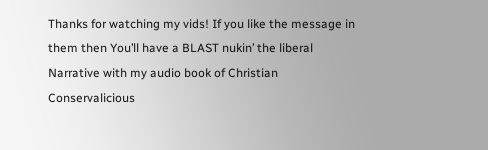Thanks for watching my vids! If you like the message in them then You’ll have a BLAST nukin’ the liberal Narrative with my audio book of Christian Conservalicious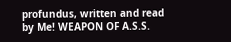profundus, written and read by Me! WEAPON OF A.S.S.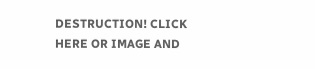DESTRUCTION! CLICK HERE OR IMAGE AND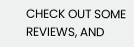CHECK OUT SOME REVIEWS, AND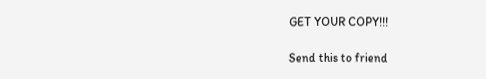GET YOUR COPY!!!

Send this to friend